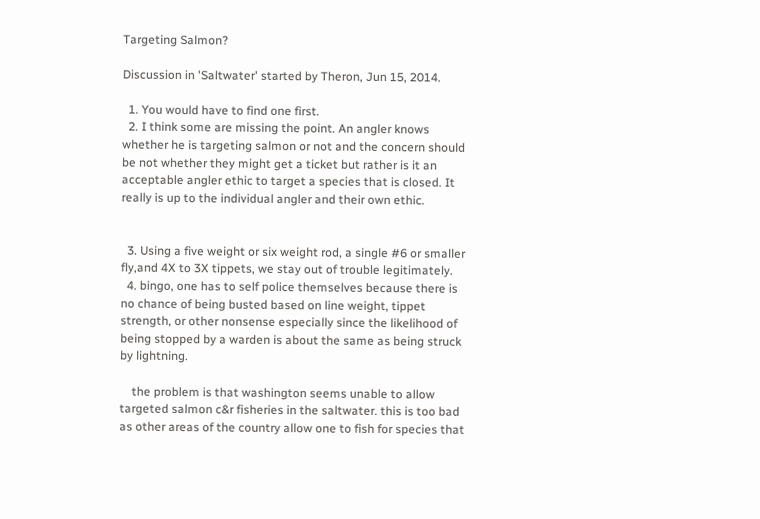Targeting Salmon?

Discussion in 'Saltwater' started by Theron, Jun 15, 2014.

  1. You would have to find one first.
  2. I think some are missing the point. An angler knows whether he is targeting salmon or not and the concern should be not whether they might get a ticket but rather is it an acceptable angler ethic to target a species that is closed. It really is up to the individual angler and their own ethic.


  3. Using a five weight or six weight rod, a single #6 or smaller fly,and 4X to 3X tippets, we stay out of trouble legitimately.
  4. bingo, one has to self police themselves because there is no chance of being busted based on line weight, tippet strength, or other nonsense especially since the likelihood of being stopped by a warden is about the same as being struck by lightning.

    the problem is that washington seems unable to allow targeted salmon c&r fisheries in the saltwater. this is too bad as other areas of the country allow one to fish for species that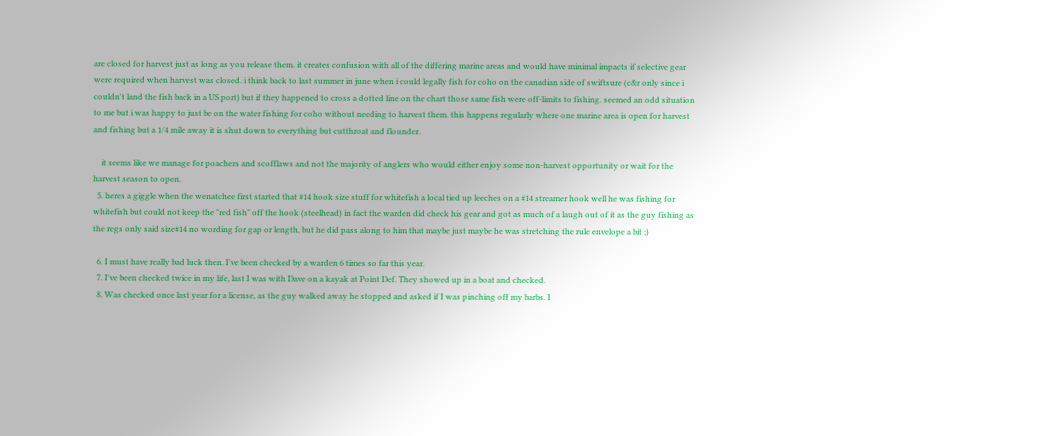are closed for harvest just as long as you release them. it creates confusion with all of the differing marine areas and would have minimal impacts if selective gear were required when harvest was closed. i think back to last summer in june when i could legally fish for coho on the canadian side of swiftsure (c&r only since i couldn't land the fish back in a US port) but if they happened to cross a dotted line on the chart those same fish were off-limits to fishing. seemed an odd situation to me but i was happy to just be on the water fishing for coho without needing to harvest them. this happens regularly where one marine area is open for harvest and fishing but a 1/4 mile away it is shut down to everything but cutthroat and flounder.

    it seems like we manage for poachers and scofflaws and not the majority of anglers who would either enjoy some non-harvest opportunity or wait for the harvest season to open.
  5. heres a giggle when the wenatchee first started that #14 hook size stuff for whitefish a local tied up leeches on a #14 streamer hook well he was fishing for whitefish but could not keep the "red fish" off the hook (steelhead) in fact the warden did check his gear and got as much of a laugh out of it as the guy fishing as the regs only said size#14 no wording for gap or length, but he did pass along to him that maybe just maybe he was stretching the rule envelope a bit ;)

  6. I must have really bad luck then. I've been checked by a warden 6 times so far this year.
  7. I've been checked twice in my life, last I was with Dave on a kayak at Point Def. They showed up in a boat and checked.
  8. Was checked once last year for a license, as the guy walked away he stopped and asked if I was pinching off my barbs. I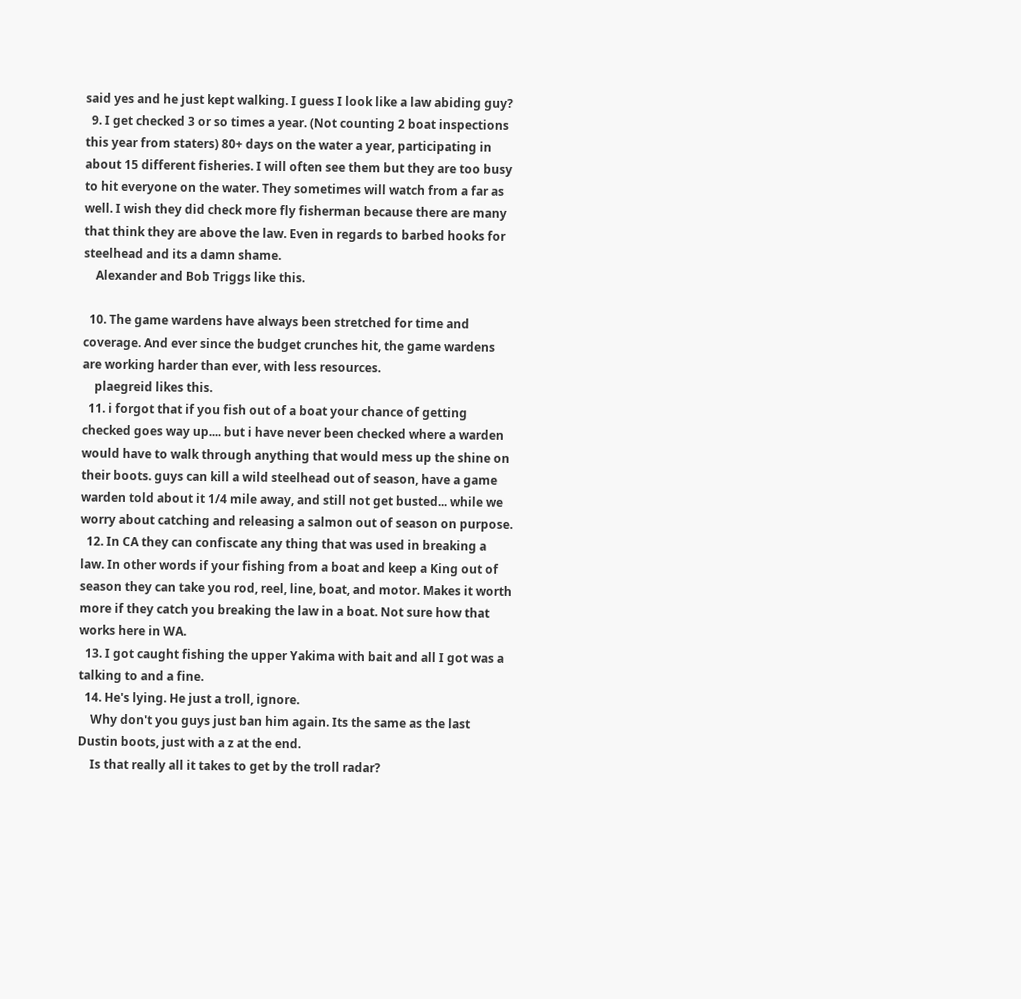said yes and he just kept walking. I guess I look like a law abiding guy?
  9. I get checked 3 or so times a year. (Not counting 2 boat inspections this year from staters) 80+ days on the water a year, participating in about 15 different fisheries. I will often see them but they are too busy to hit everyone on the water. They sometimes will watch from a far as well. I wish they did check more fly fisherman because there are many that think they are above the law. Even in regards to barbed hooks for steelhead and its a damn shame.
    Alexander and Bob Triggs like this.

  10. The game wardens have always been stretched for time and coverage. And ever since the budget crunches hit, the game wardens are working harder than ever, with less resources.
    plaegreid likes this.
  11. i forgot that if you fish out of a boat your chance of getting checked goes way up.... but i have never been checked where a warden would have to walk through anything that would mess up the shine on their boots. guys can kill a wild steelhead out of season, have a game warden told about it 1/4 mile away, and still not get busted... while we worry about catching and releasing a salmon out of season on purpose.
  12. In CA they can confiscate any thing that was used in breaking a law. In other words if your fishing from a boat and keep a King out of season they can take you rod, reel, line, boat, and motor. Makes it worth more if they catch you breaking the law in a boat. Not sure how that works here in WA.
  13. I got caught fishing the upper Yakima with bait and all I got was a talking to and a fine.
  14. He's lying. He just a troll, ignore.
    Why don't you guys just ban him again. Its the same as the last Dustin boots, just with a z at the end.
    Is that really all it takes to get by the troll radar?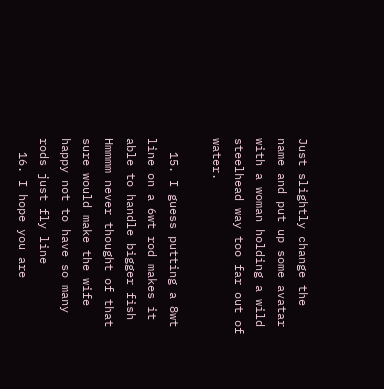Just slightly change the name and put up some avatar with a woman holding a wild steelhead way too far out of water.

  15. I guess putting a 8wt line on a 6wt rod makes it able to handle bigger fish Hmmmm never thought of that sure would make the wife happy not to have so many rods just fly line
  16. I hope you are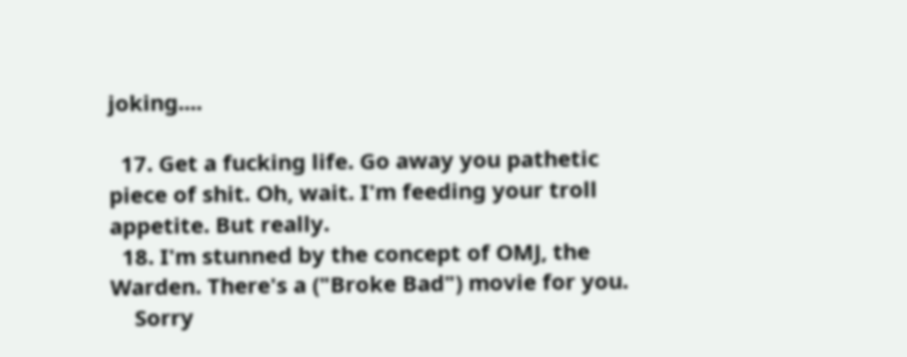joking....

  17. Get a fucking life. Go away you pathetic piece of shit. Oh, wait. I'm feeding your troll appetite. But really.
  18. I'm stunned by the concept of OMJ, the Warden. There's a ("Broke Bad") movie for you.
    Sorry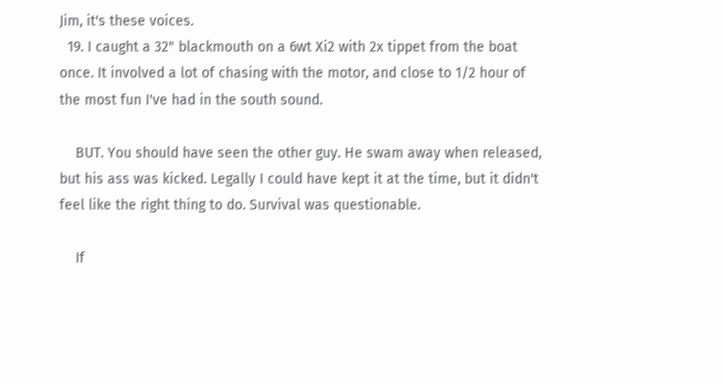Jim, it's these voices.
  19. I caught a 32" blackmouth on a 6wt Xi2 with 2x tippet from the boat once. It involved a lot of chasing with the motor, and close to 1/2 hour of the most fun I've had in the south sound.

    BUT. You should have seen the other guy. He swam away when released, but his ass was kicked. Legally I could have kept it at the time, but it didn't feel like the right thing to do. Survival was questionable.

    If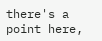there's a point here,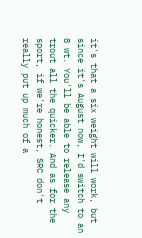it's that a six weight will work, but since it's August now, I'd switch to an 8 wt. You'll be able to release any trout all the quicker. And as for the sport, if we're honest, SRC don't really put up much of a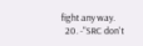fight any way.
  20. -"SRC don't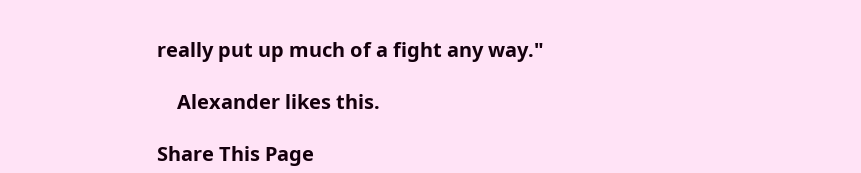really put up much of a fight any way."

    Alexander likes this.

Share This Page